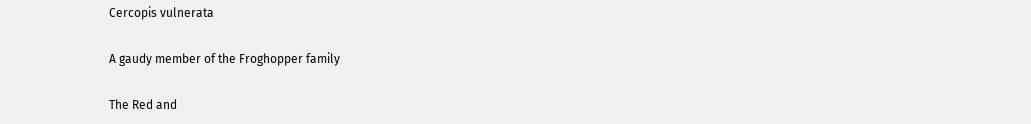Cercopis vulnerata

A gaudy member of the Froghopper family

The Red and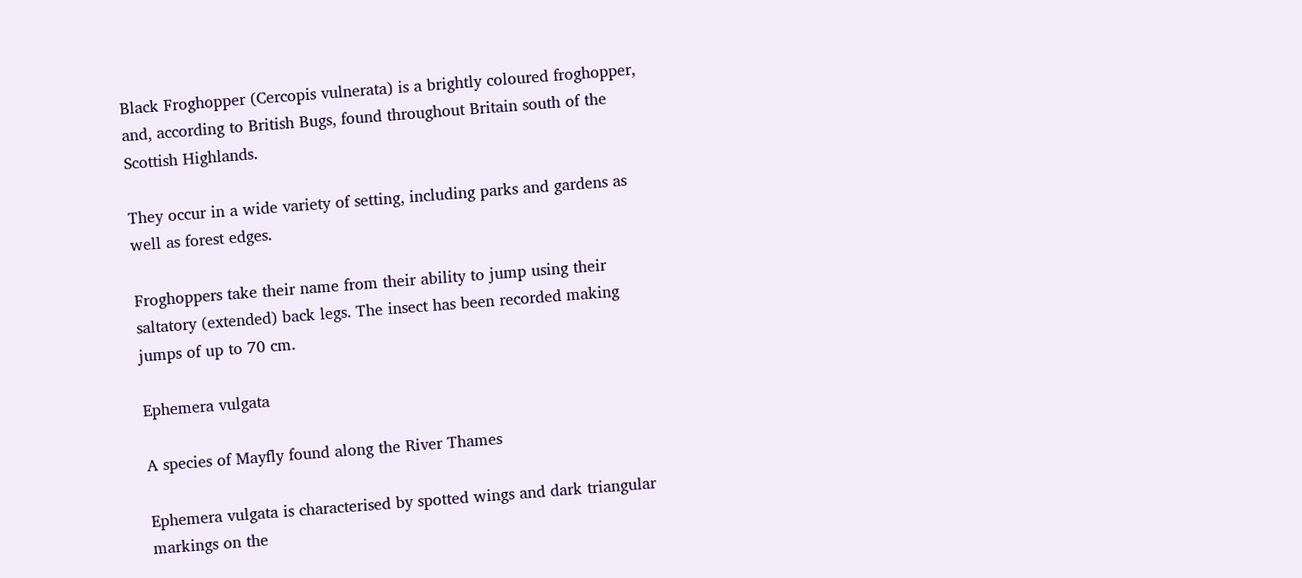Black Froghopper (Cercopis vulnerata) is a brightly coloured froghopper, and, according to British Bugs, found throughout Britain south of the Scottish Highlands.

They occur in a wide variety of setting, including parks and gardens as well as forest edges.

Froghoppers take their name from their ability to jump using their saltatory (extended) back legs. The insect has been recorded making jumps of up to 70 cm.

Ephemera vulgata

A species of Mayfly found along the River Thames

Ephemera vulgata is characterised by spotted wings and dark triangular markings on the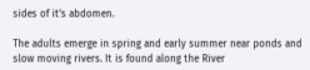sides of it’s abdomen.

The adults emerge in spring and early summer near ponds and slow moving rivers. It is found along the River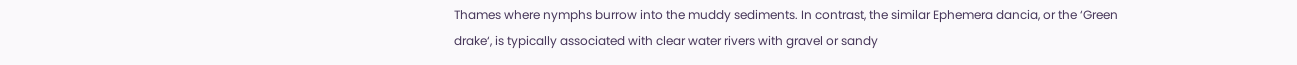Thames where nymphs burrow into the muddy sediments. In contrast, the similar Ephemera dancia, or the ‘Green drake‘, is typically associated with clear water rivers with gravel or sandy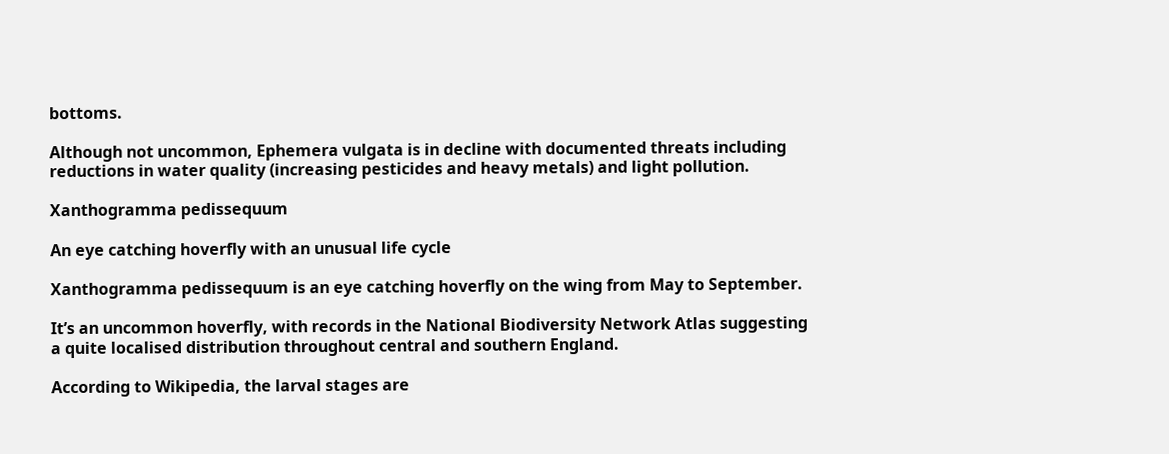bottoms.

Although not uncommon, Ephemera vulgata is in decline with documented threats including reductions in water quality (increasing pesticides and heavy metals) and light pollution.

Xanthogramma pedissequum

An eye catching hoverfly with an unusual life cycle

Xanthogramma pedissequum is an eye catching hoverfly on the wing from May to September.

It’s an uncommon hoverfly, with records in the National Biodiversity Network Atlas suggesting a quite localised distribution throughout central and southern England.

According to Wikipedia, the larval stages are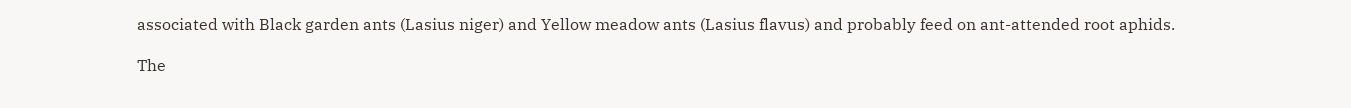associated with Black garden ants (Lasius niger) and Yellow meadow ants (Lasius flavus) and probably feed on ant-attended root aphids.

The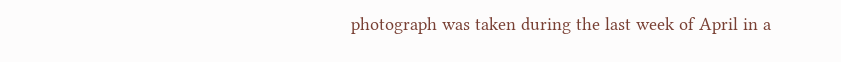photograph was taken during the last week of April in a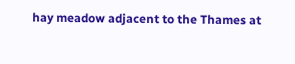hay meadow adjacent to the Thames at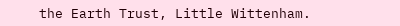the Earth Trust, Little Wittenham.